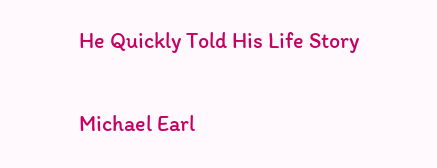He Quickly Told His Life Story

Michael Earl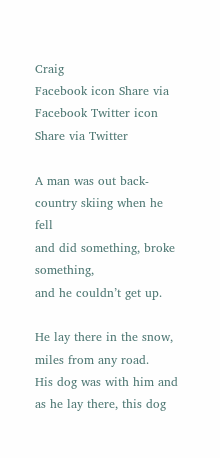Craig
Facebook icon Share via Facebook Twitter icon Share via Twitter

A man was out back-country skiing when he fell
and did something, broke something,
and he couldn’t get up.

He lay there in the snow, miles from any road.
His dog was with him and as he lay there, this dog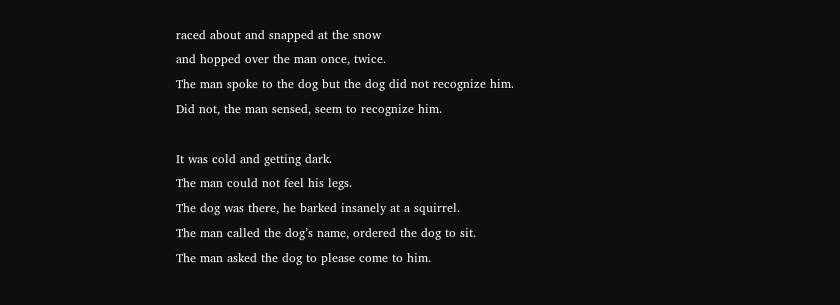raced about and snapped at the snow
and hopped over the man once, twice.
The man spoke to the dog but the dog did not recognize him.
Did not, the man sensed, seem to recognize him.

It was cold and getting dark.
The man could not feel his legs.
The dog was there, he barked insanely at a squirrel.
The man called the dog’s name, ordered the dog to sit.
The man asked the dog to please come to him.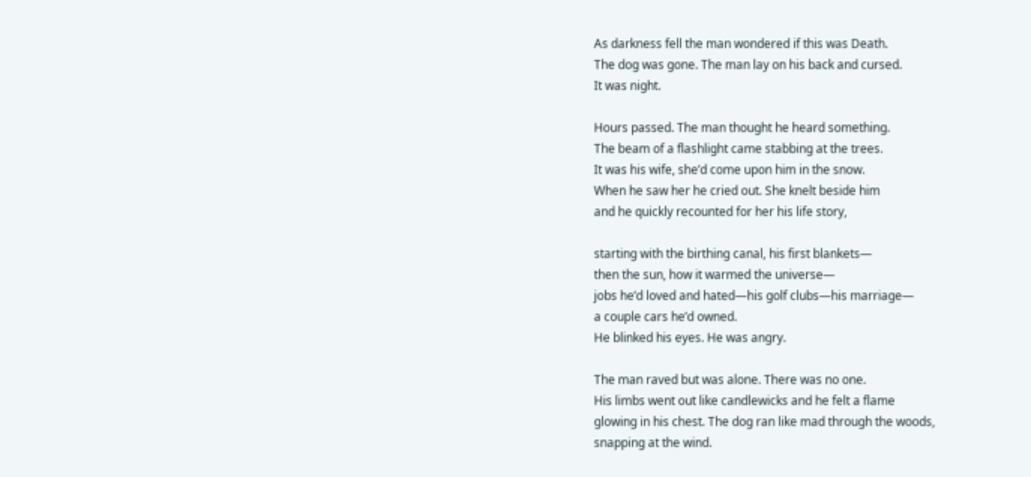As darkness fell the man wondered if this was Death.
The dog was gone. The man lay on his back and cursed.
It was night.

Hours passed. The man thought he heard something.
The beam of a flashlight came stabbing at the trees.
It was his wife, she’d come upon him in the snow.
When he saw her he cried out. She knelt beside him
and he quickly recounted for her his life story,

starting with the birthing canal, his first blankets—
then the sun, how it warmed the universe—
jobs he’d loved and hated—his golf clubs—his marriage—
a couple cars he’d owned.
He blinked his eyes. He was angry.

The man raved but was alone. There was no one.
His limbs went out like candlewicks and he felt a flame
glowing in his chest. The dog ran like mad through the woods,
snapping at the wind.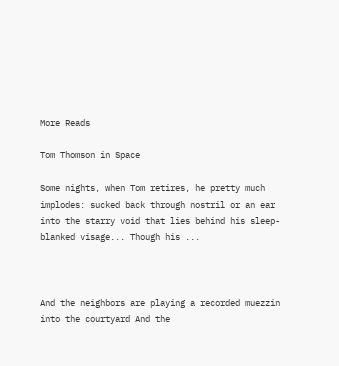More Reads

Tom Thomson in Space

Some nights, when Tom retires, he pretty much implodes: sucked back through nostril or an ear into the starry void that lies behind his sleep-blanked visage... Though his ...



And the neighbors are playing a recorded muezzin into the courtyard And the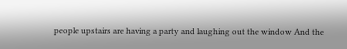people upstairs are having a party and laughing out the window And the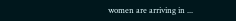women are arriving in ...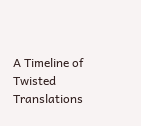A Timeline of Twisted Translations